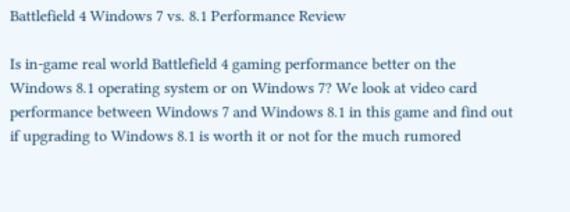Battlefield 4 Windows 7 vs. 8.1 Performance Review

Is in-game real world Battlefield 4 gaming performance better on the Windows 8.1 operating system or on Windows 7? We look at video card performance between Windows 7 and Windows 8.1 in this game and find out if upgrading to Windows 8.1 is worth it or not for the much rumored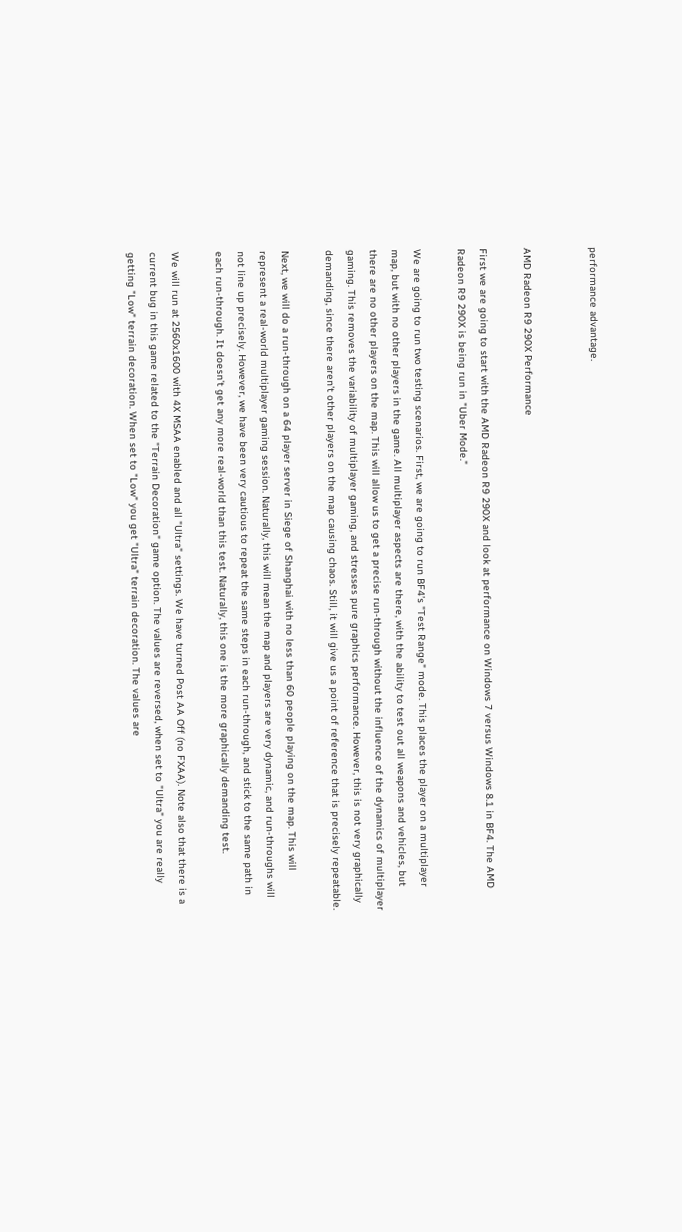performance advantage.


AMD Radeon R9 290X Performance

First we are going to start with the AMD Radeon R9 290X and look at performance on Windows 7 versus Windows 8.1 in BF4. The AMD Radeon R9 290X is being run in "Uber Mode."

We are going to run two testing scenarios. First, we are going to run BF4’s "Test Range" mode. This places the player on a multiplayer map, but with no other players in the game. All multiplayer aspects are there, with the ability to test out all weapons and vehicles, but there are no other players on the map. This will allow us to get a precise run-through without the influence of the dynamics of multiplayer gaming. This removes the variability of multiplayer gaming, and stresses pure graphics performance. However, this is not very graphically demanding, since there aren’t other players on the map causing chaos. Still, it will give us a point of reference that is precisely repeatable.

Next, we will do a run-through on a 64 player server in Siege of Shanghai with no less than 60 people playing on the map. This will represent a real-world multiplayer gaming session. Naturally, this will mean the map and players are very dynamic, and run-throughs will not line up precisely. However, we have been very cautious to repeat the same steps in each run-through, and stick to the same path in each run-through. It doesn’t get any more real-world than this test. Naturally, this one is the more graphically demanding test.

We will run at 2560x1600 with 4X MSAA enabled and all "Ultra" settings. We have turned Post AA Off (no FXAA). Note also that there is a current bug in this game related to the "Terrain Decoration" game option. The values are reversed, when set to "Ultra" you are really getting "Low" terrain decoration. When set to "Low" you get "Ultra" terrain decoration. The values are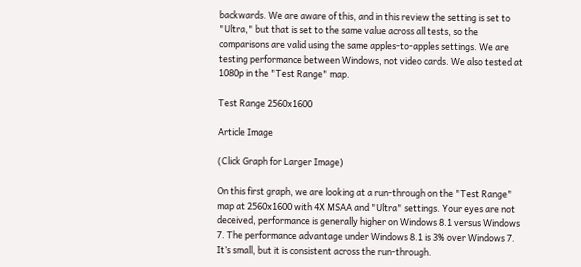backwards. We are aware of this, and in this review the setting is set to "Ultra," but that is set to the same value across all tests, so the comparisons are valid using the same apples-to-apples settings. We are testing performance between Windows, not video cards. We also tested at 1080p in the "Test Range" map.

Test Range 2560x1600

Article Image

(Click Graph for Larger Image)

On this first graph, we are looking at a run-through on the "Test Range" map at 2560x1600 with 4X MSAA and "Ultra" settings. Your eyes are not deceived, performance is generally higher on Windows 8.1 versus Windows 7. The performance advantage under Windows 8.1 is 3% over Windows 7. It’s small, but it is consistent across the run-through.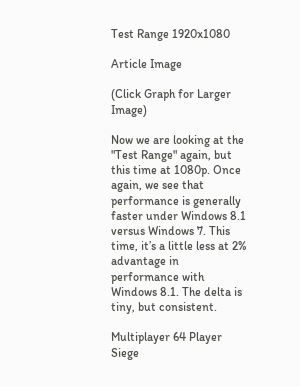Test Range 1920x1080

Article Image

(Click Graph for Larger Image)

Now we are looking at the "Test Range" again, but this time at 1080p. Once again, we see that performance is generally faster under Windows 8.1 versus Windows 7. This time, it’s a little less at 2% advantage in performance with Windows 8.1. The delta is tiny, but consistent.

Multiplayer 64 Player Siege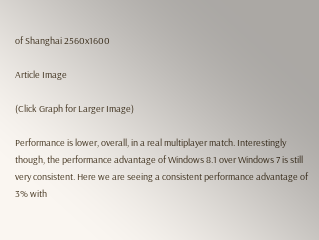of Shanghai 2560x1600

Article Image

(Click Graph for Larger Image)

Performance is lower, overall, in a real multiplayer match. Interestingly though, the performance advantage of Windows 8.1 over Windows 7 is still very consistent. Here we are seeing a consistent performance advantage of 3% with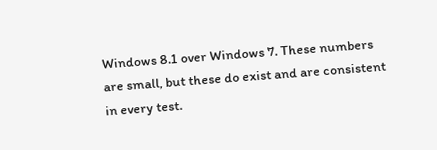Windows 8.1 over Windows 7. These numbers are small, but these do exist and are consistent in every test.